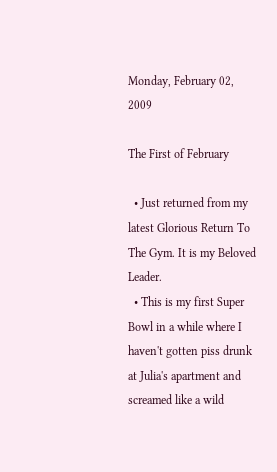Monday, February 02, 2009

The First of February

  • Just returned from my latest Glorious Return To The Gym. It is my Beloved Leader.
  • This is my first Super Bowl in a while where I haven't gotten piss drunk at Julia's apartment and screamed like a wild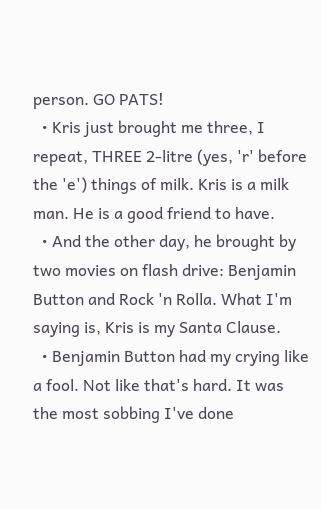person. GO PATS!
  • Kris just brought me three, I repeat, THREE 2-litre (yes, 'r' before the 'e') things of milk. Kris is a milk man. He is a good friend to have.
  • And the other day, he brought by two movies on flash drive: Benjamin Button and Rock 'n Rolla. What I'm saying is, Kris is my Santa Clause.
  • Benjamin Button had my crying like a fool. Not like that's hard. It was the most sobbing I've done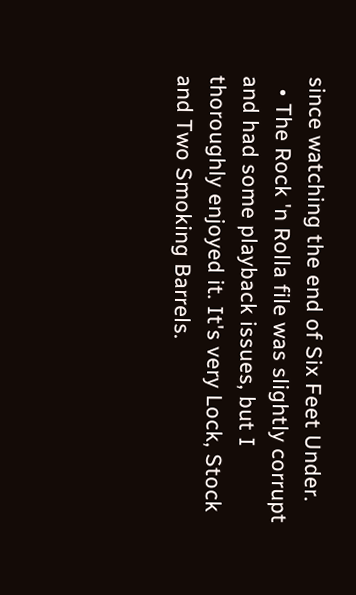since watching the end of Six Feet Under.
  • The Rock 'n Rolla file was slightly corrupt and had some playback issues, but I thoroughly enjoyed it. It's very Lock, Stock and Two Smoking Barrels.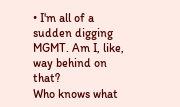• I'm all of a sudden digging MGMT. Am I, like, way behind on that?
Who knows what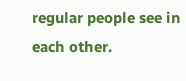regular people see in each other.